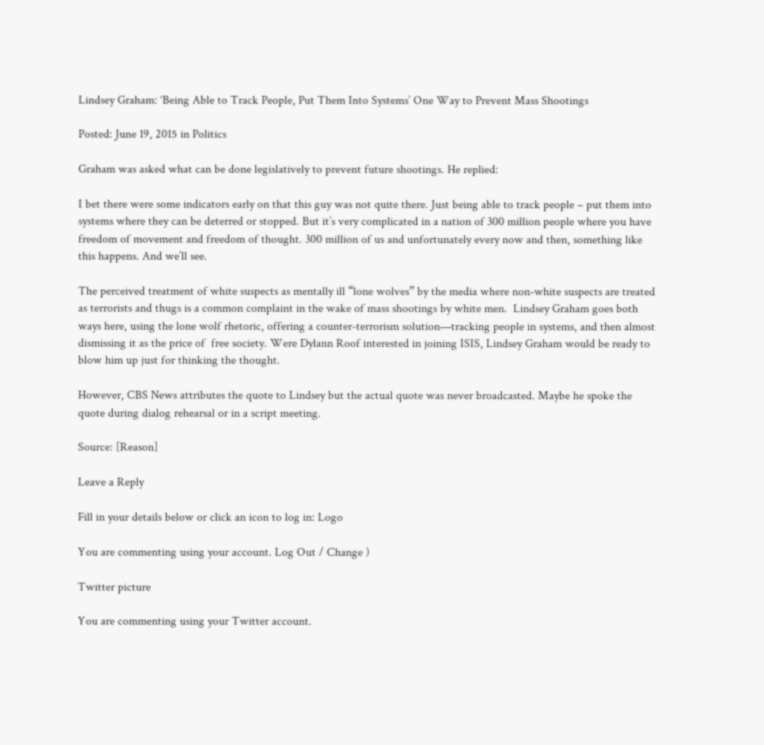Lindsey Graham: ‘Being Able to Track People, Put Them Into Systems’ One Way to Prevent Mass Shootings

Posted: June 19, 2015 in Politics

Graham was asked what can be done legislatively to prevent future shootings. He replied:

I bet there were some indicators early on that this guy was not quite there. Just being able to track people – put them into systems where they can be deterred or stopped. But it’s very complicated in a nation of 300 million people where you have freedom of movement and freedom of thought. 300 million of us and unfortunately every now and then, something like this happens. And we’ll see.

The perceived treatment of white suspects as mentally ill “lone wolves” by the media where non-white suspects are treated as terrorists and thugs is a common complaint in the wake of mass shootings by white men.  Lindsey Graham goes both ways here, using the lone wolf rhetoric, offering a counter-terrorism solution—tracking people in systems, and then almost dismissing it as the price of  free society. Were Dylann Roof interested in joining ISIS, Lindsey Graham would be ready to blow him up just for thinking the thought.

However, CBS News attributes the quote to Lindsey but the actual quote was never broadcasted. Maybe he spoke the quote during dialog rehearsal or in a script meeting.

Source: [Reason]

Leave a Reply

Fill in your details below or click an icon to log in: Logo

You are commenting using your account. Log Out / Change )

Twitter picture

You are commenting using your Twitter account.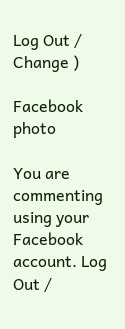Log Out / Change )

Facebook photo

You are commenting using your Facebook account. Log Out /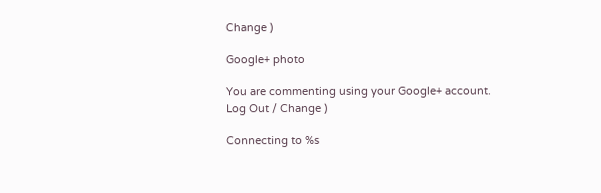Change )

Google+ photo

You are commenting using your Google+ account. Log Out / Change )

Connecting to %s